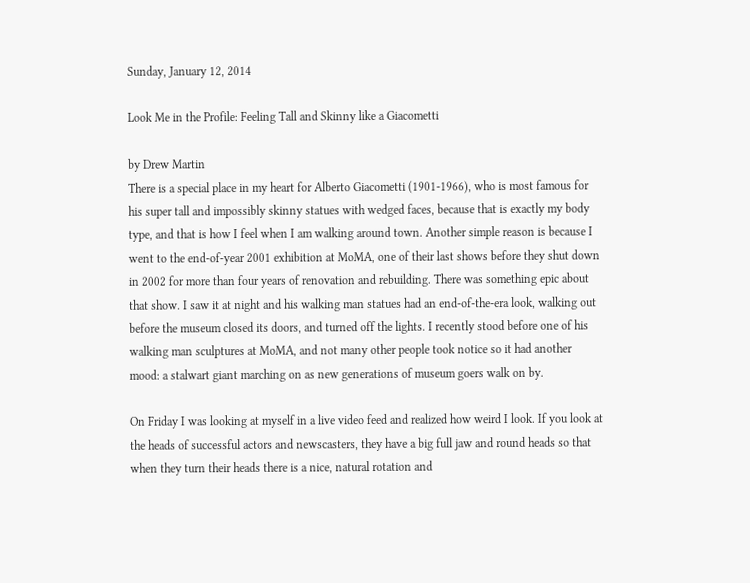Sunday, January 12, 2014

Look Me in the Profile: Feeling Tall and Skinny like a Giacometti

by Drew Martin
There is a special place in my heart for Alberto Giacometti (1901-1966), who is most famous for his super tall and impossibly skinny statues with wedged faces, because that is exactly my body type, and that is how I feel when I am walking around town. Another simple reason is because I went to the end-of-year 2001 exhibition at MoMA, one of their last shows before they shut down in 2002 for more than four years of renovation and rebuilding. There was something epic about that show. I saw it at night and his walking man statues had an end-of-the-era look, walking out before the museum closed its doors, and turned off the lights. I recently stood before one of his walking man sculptures at MoMA, and not many other people took notice so it had another mood: a stalwart giant marching on as new generations of museum goers walk on by.

On Friday I was looking at myself in a live video feed and realized how weird I look. If you look at the heads of successful actors and newscasters, they have a big full jaw and round heads so that when they turn their heads there is a nice, natural rotation and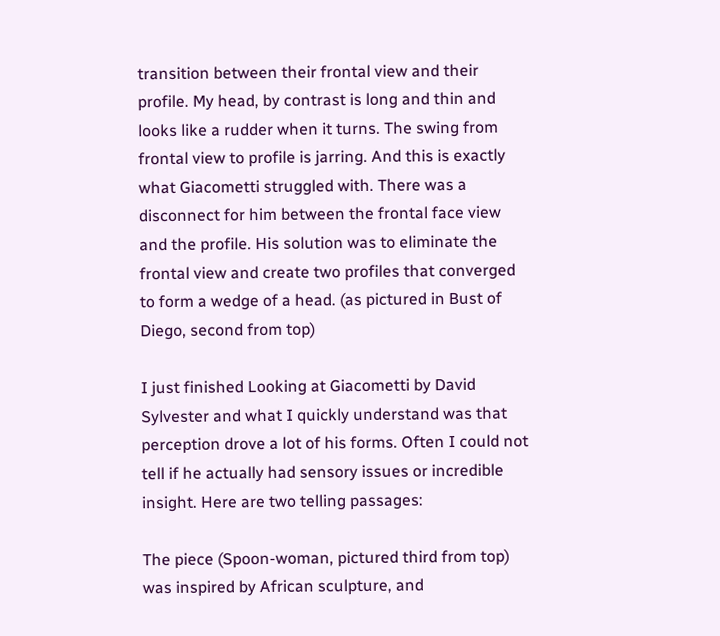transition between their frontal view and their profile. My head, by contrast is long and thin and looks like a rudder when it turns. The swing from frontal view to profile is jarring. And this is exactly what Giacometti struggled with. There was a disconnect for him between the frontal face view and the profile. His solution was to eliminate the frontal view and create two profiles that converged to form a wedge of a head. (as pictured in Bust of Diego, second from top)

I just finished Looking at Giacometti by David Sylvester and what I quickly understand was that perception drove a lot of his forms. Often I could not tell if he actually had sensory issues or incredible insight. Here are two telling passages:

The piece (Spoon-woman, pictured third from top) was inspired by African sculpture, and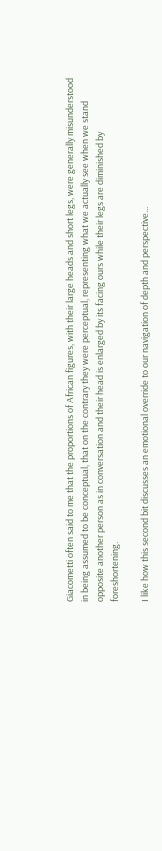Giacometti often said to me that the proportions of African figures, with their large heads and short legs, were generally misunderstood in being assumed to be conceptual, that on the contrary they were perceptual, representing what we actually see when we stand opposite another person as in conversation and their head is enlarged by its facing ours while their legs are diminished by foreshortening.

I like how this second bit discusses an emotional override to our navigation of depth and perspective...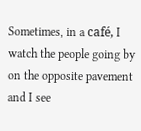Sometimes, in a café, I watch the people going by on the opposite pavement and I see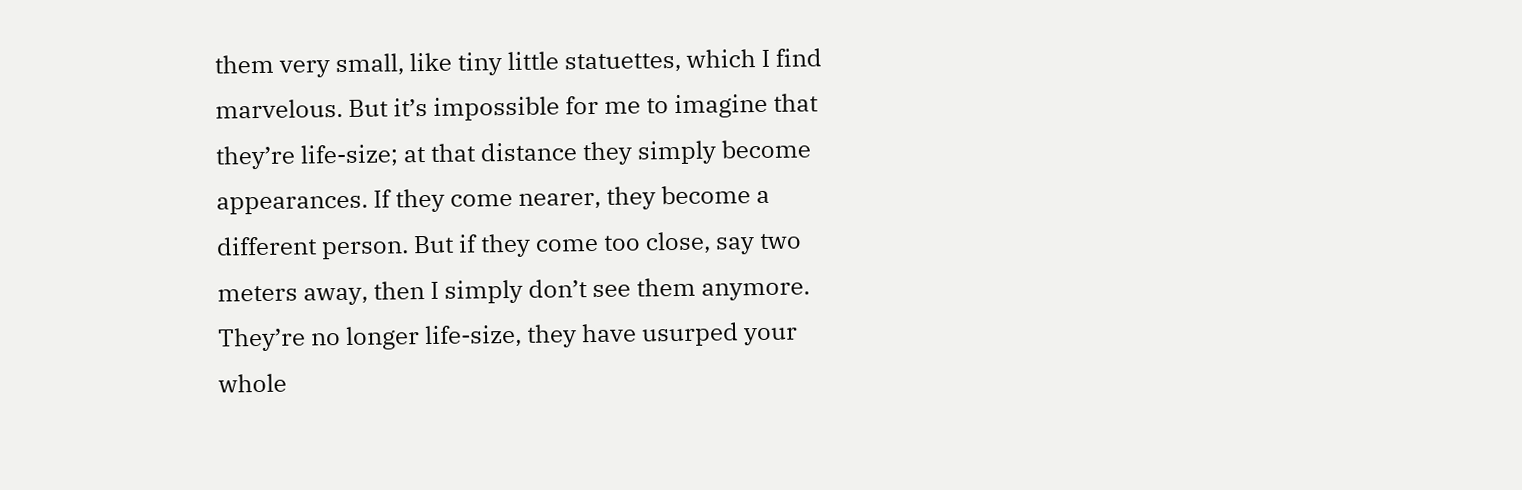them very small, like tiny little statuettes, which I find marvelous. But it’s impossible for me to imagine that they’re life-size; at that distance they simply become appearances. If they come nearer, they become a different person. But if they come too close, say two meters away, then I simply don’t see them anymore. They’re no longer life-size, they have usurped your whole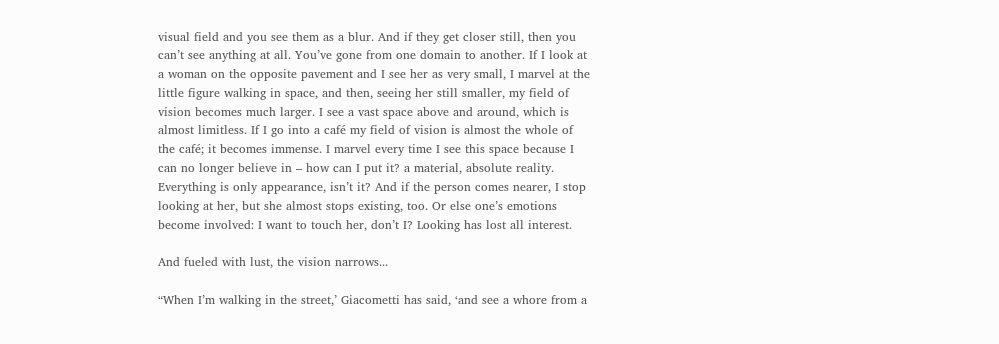visual field and you see them as a blur. And if they get closer still, then you can’t see anything at all. You’ve gone from one domain to another. If I look at a woman on the opposite pavement and I see her as very small, I marvel at the little figure walking in space, and then, seeing her still smaller, my field of vision becomes much larger. I see a vast space above and around, which is almost limitless. If I go into a café my field of vision is almost the whole of the café; it becomes immense. I marvel every time I see this space because I can no longer believe in – how can I put it? a material, absolute reality. Everything is only appearance, isn’t it? And if the person comes nearer, I stop looking at her, but she almost stops existing, too. Or else one’s emotions become involved: I want to touch her, don’t I? Looking has lost all interest.

And fueled with lust, the vision narrows...

“When I’m walking in the street,’ Giacometti has said, ‘and see a whore from a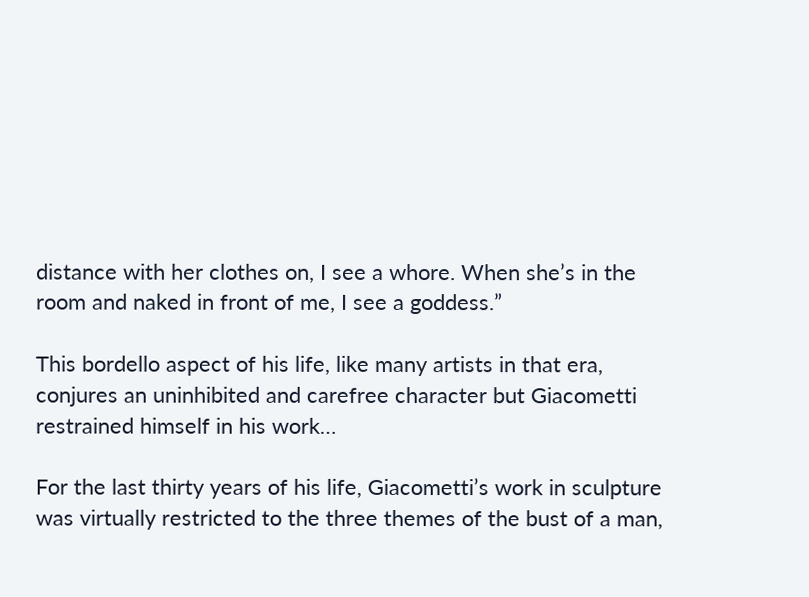distance with her clothes on, I see a whore. When she’s in the room and naked in front of me, I see a goddess.”

This bordello aspect of his life, like many artists in that era, conjures an uninhibited and carefree character but Giacometti restrained himself in his work…

For the last thirty years of his life, Giacometti’s work in sculpture was virtually restricted to the three themes of the bust of a man,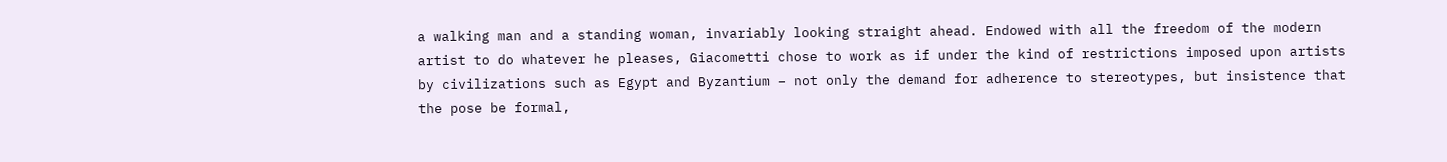a walking man and a standing woman, invariably looking straight ahead. Endowed with all the freedom of the modern artist to do whatever he pleases, Giacometti chose to work as if under the kind of restrictions imposed upon artists by civilizations such as Egypt and Byzantium – not only the demand for adherence to stereotypes, but insistence that the pose be formal,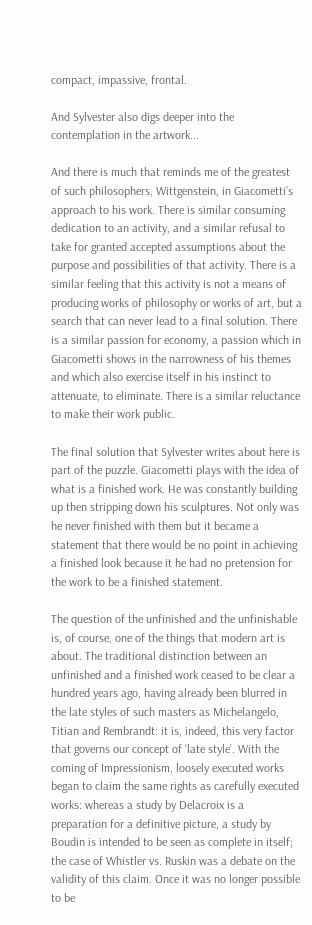compact, impassive, frontal.

And Sylvester also digs deeper into the contemplation in the artwork...

And there is much that reminds me of the greatest of such philosophers, Wittgenstein, in Giacometti’s approach to his work. There is similar consuming dedication to an activity, and a similar refusal to take for granted accepted assumptions about the purpose and possibilities of that activity. There is a similar feeling that this activity is not a means of producing works of philosophy or works of art, but a search that can never lead to a final solution. There is a similar passion for economy, a passion which in Giacometti shows in the narrowness of his themes and which also exercise itself in his instinct to attenuate, to eliminate. There is a similar reluctance to make their work public.

The final solution that Sylvester writes about here is part of the puzzle. Giacometti plays with the idea of what is a finished work. He was constantly building up then stripping down his sculptures. Not only was he never finished with them but it became a statement that there would be no point in achieving a finished look because it he had no pretension for the work to be a finished statement.

The question of the unfinished and the unfinishable is, of course, one of the things that modern art is about. The traditional distinction between an unfinished and a finished work ceased to be clear a hundred years ago, having already been blurred in the late styles of such masters as Michelangelo, Titian and Rembrandt: it is, indeed, this very factor that governs our concept of ‘late style’. With the coming of Impressionism, loosely executed works began to claim the same rights as carefully executed works: whereas a study by Delacroix is a preparation for a definitive picture, a study by Boudin is intended to be seen as complete in itself; the case of Whistler vs. Ruskin was a debate on the validity of this claim. Once it was no longer possible to be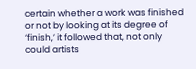certain whether a work was finished or not by looking at its degree of ‘finish,’ it followed that, not only could artists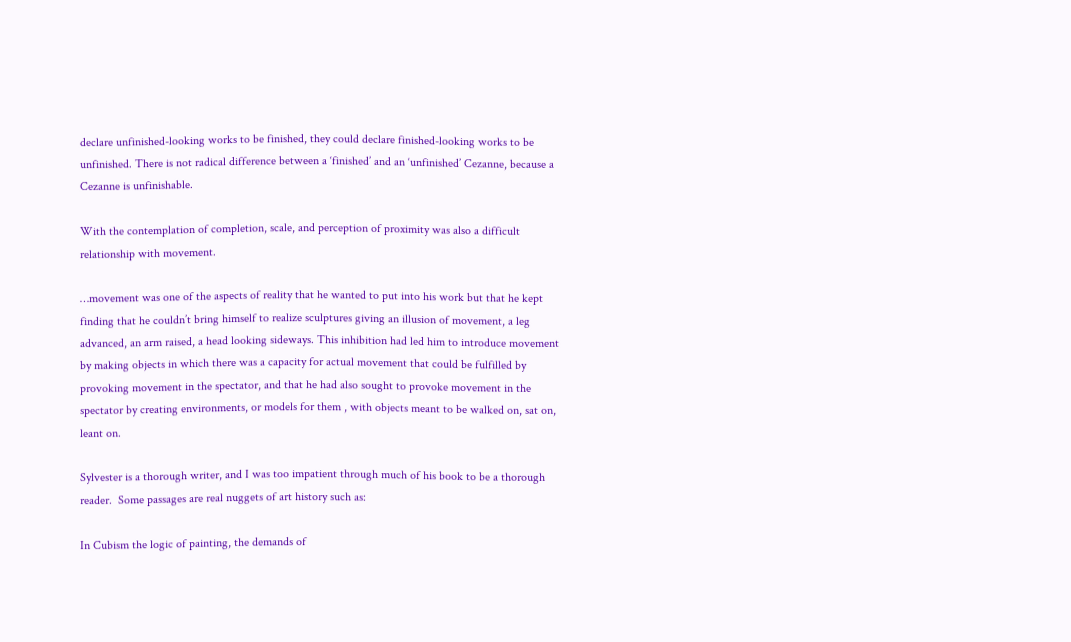declare unfinished-looking works to be finished, they could declare finished-looking works to be unfinished. There is not radical difference between a ‘finished’ and an ‘unfinished’ Cezanne, because a Cezanne is unfinishable.

With the contemplation of completion, scale, and perception of proximity was also a difficult relationship with movement.

…movement was one of the aspects of reality that he wanted to put into his work but that he kept finding that he couldn’t bring himself to realize sculptures giving an illusion of movement, a leg advanced, an arm raised, a head looking sideways. This inhibition had led him to introduce movement by making objects in which there was a capacity for actual movement that could be fulfilled by provoking movement in the spectator, and that he had also sought to provoke movement in the spectator by creating environments, or models for them , with objects meant to be walked on, sat on, leant on.

Sylvester is a thorough writer, and I was too impatient through much of his book to be a thorough reader.  Some passages are real nuggets of art history such as:

In Cubism the logic of painting, the demands of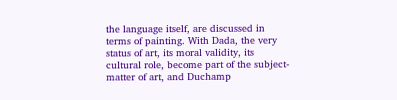the language itself, are discussed in terms of painting. With Dada, the very status of art, its moral validity, its cultural role, become part of the subject-matter of art, and Duchamp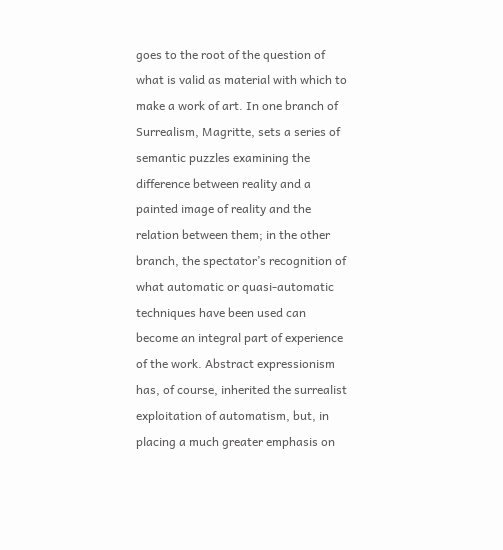goes to the root of the question of what is valid as material with which to make a work of art. In one branch of Surrealism, Magritte, sets a series of semantic puzzles examining the difference between reality and a painted image of reality and the relation between them; in the other branch, the spectator’s recognition of what automatic or quasi-automatic techniques have been used can become an integral part of experience of the work. Abstract expressionism  has, of course, inherited the surrealist exploitation of automatism, but, in placing a much greater emphasis on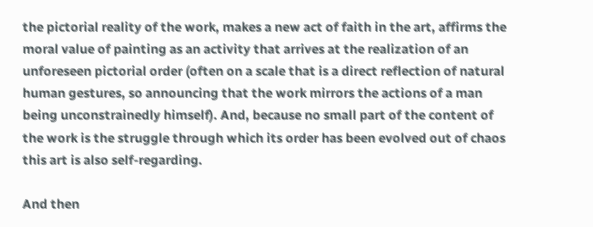the pictorial reality of the work, makes a new act of faith in the art, affirms the moral value of painting as an activity that arrives at the realization of an unforeseen pictorial order (often on a scale that is a direct reflection of natural human gestures, so announcing that the work mirrors the actions of a man being unconstrainedly himself). And, because no small part of the content of the work is the struggle through which its order has been evolved out of chaos this art is also self-regarding.

And then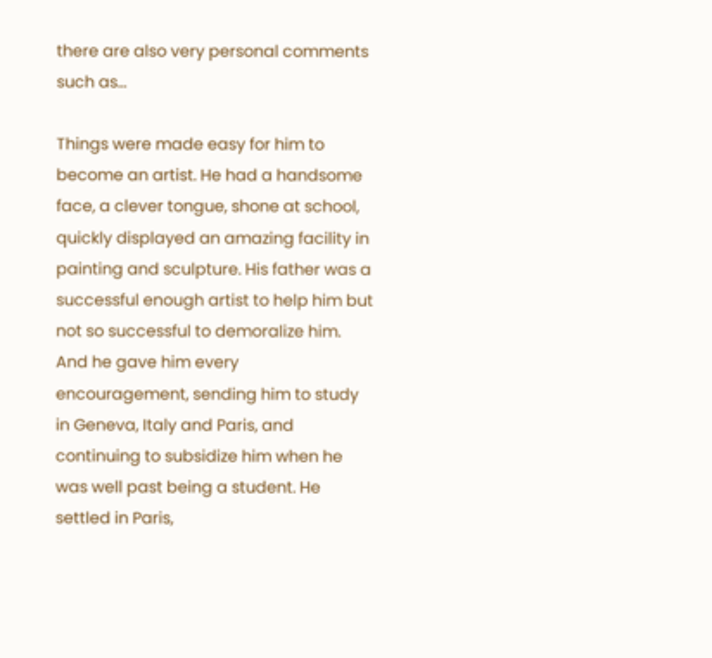there are also very personal comments such as...

Things were made easy for him to become an artist. He had a handsome face, a clever tongue, shone at school, quickly displayed an amazing facility in painting and sculpture. His father was a successful enough artist to help him but not so successful to demoralize him. And he gave him every encouragement, sending him to study in Geneva, Italy and Paris, and continuing to subsidize him when he was well past being a student. He settled in Paris,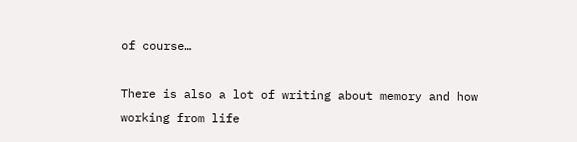of course…

There is also a lot of writing about memory and how working from life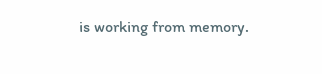is working from memory.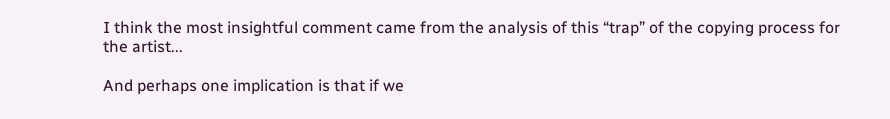I think the most insightful comment came from the analysis of this “trap” of the copying process for the artist...

And perhaps one implication is that if we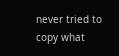never tried to copy what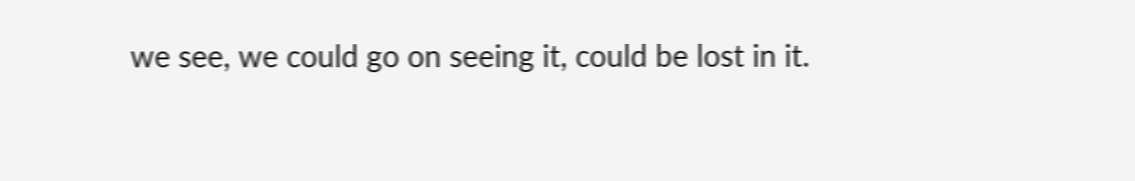we see, we could go on seeing it, could be lost in it.